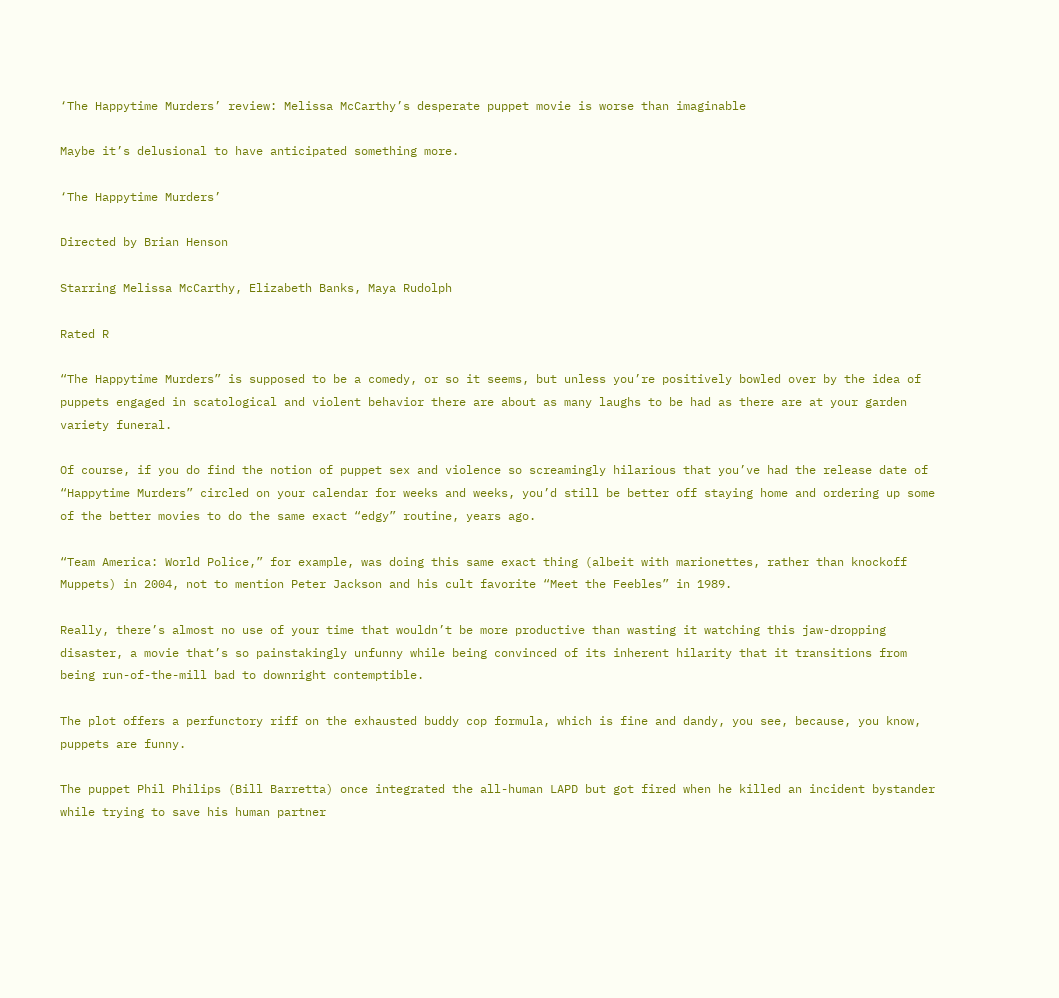‘The Happytime Murders’ review: Melissa McCarthy’s desperate puppet movie is worse than imaginable

Maybe it’s delusional to have anticipated something more.

‘The Happytime Murders’

Directed by Brian Henson

Starring Melissa McCarthy, Elizabeth Banks, Maya Rudolph

Rated R

“The Happytime Murders” is supposed to be a comedy, or so it seems, but unless you’re positively bowled over by the idea of puppets engaged in scatological and violent behavior there are about as many laughs to be had as there are at your garden variety funeral.

Of course, if you do find the notion of puppet sex and violence so screamingly hilarious that you’ve had the release date of “Happytime Murders” circled on your calendar for weeks and weeks, you’d still be better off staying home and ordering up some of the better movies to do the same exact “edgy” routine, years ago.

“Team America: World Police,” for example, was doing this same exact thing (albeit with marionettes, rather than knockoff Muppets) in 2004, not to mention Peter Jackson and his cult favorite “Meet the Feebles” in 1989.

Really, there’s almost no use of your time that wouldn’t be more productive than wasting it watching this jaw-dropping disaster, a movie that’s so painstakingly unfunny while being convinced of its inherent hilarity that it transitions from being run-of-the-mill bad to downright contemptible.

The plot offers a perfunctory riff on the exhausted buddy cop formula, which is fine and dandy, you see, because, you know, puppets are funny.

The puppet Phil Philips (Bill Barretta) once integrated the all-human LAPD but got fired when he killed an incident bystander while trying to save his human partner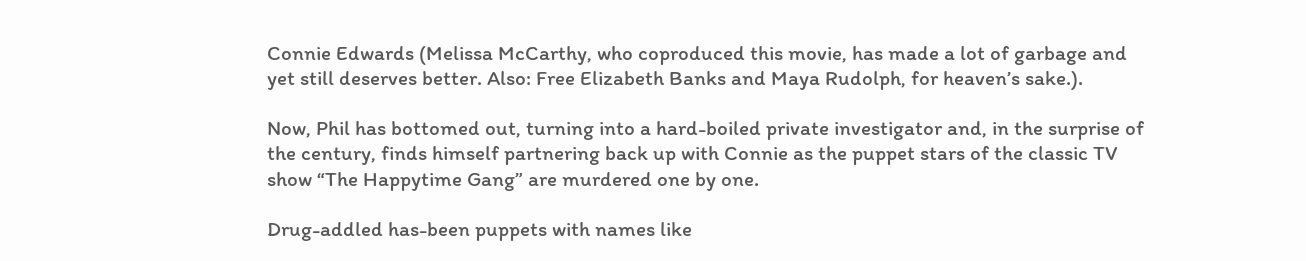Connie Edwards (Melissa McCarthy, who coproduced this movie, has made a lot of garbage and yet still deserves better. Also: Free Elizabeth Banks and Maya Rudolph, for heaven’s sake.).

Now, Phil has bottomed out, turning into a hard-boiled private investigator and, in the surprise of the century, finds himself partnering back up with Connie as the puppet stars of the classic TV show “The Happytime Gang” are murdered one by one.

Drug-addled has-been puppets with names like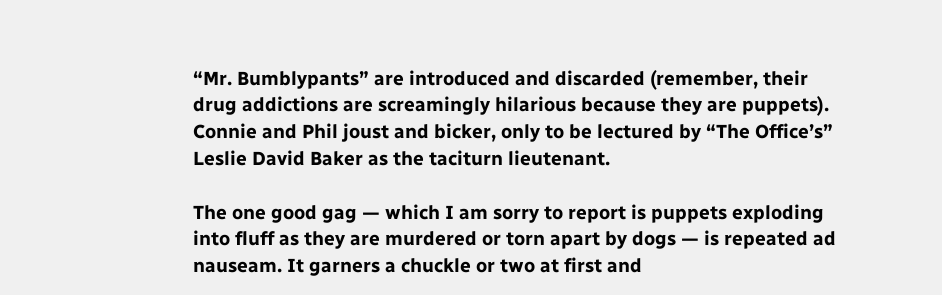“Mr. Bumblypants” are introduced and discarded (remember, their drug addictions are screamingly hilarious because they are puppets). Connie and Phil joust and bicker, only to be lectured by “The Office’s” Leslie David Baker as the taciturn lieutenant.

The one good gag — which I am sorry to report is puppets exploding into fluff as they are murdered or torn apart by dogs — is repeated ad nauseam. It garners a chuckle or two at first and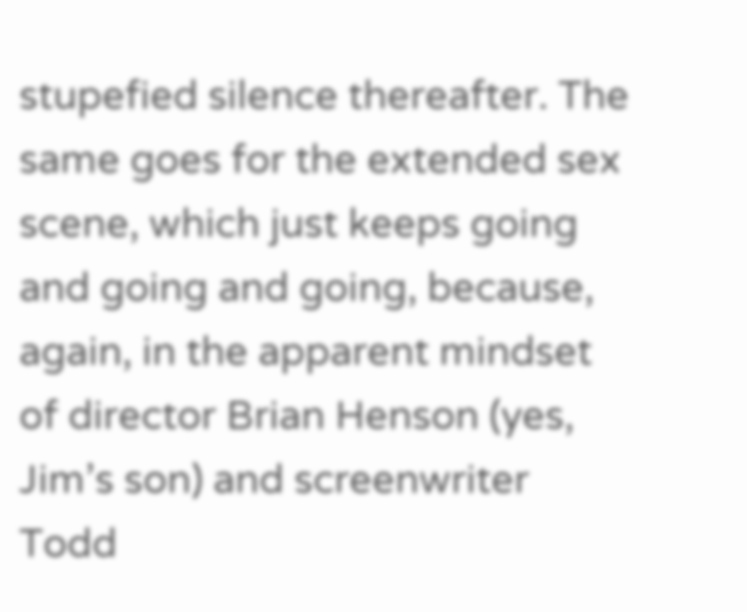stupefied silence thereafter. The same goes for the extended sex scene, which just keeps going and going and going, because, again, in the apparent mindset of director Brian Henson (yes, Jim’s son) and screenwriter Todd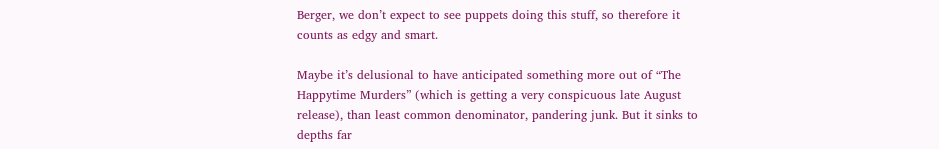Berger, we don’t expect to see puppets doing this stuff, so therefore it counts as edgy and smart.

Maybe it’s delusional to have anticipated something more out of “The Happytime Murders” (which is getting a very conspicuous late August release), than least common denominator, pandering junk. But it sinks to depths far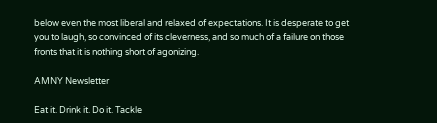below even the most liberal and relaxed of expectations. It is desperate to get you to laugh, so convinced of its cleverness, and so much of a failure on those fronts that it is nothing short of agonizing.

AMNY Newsletter

Eat it. Drink it. Do it. Tackle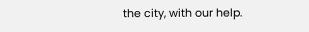the city, with our help.